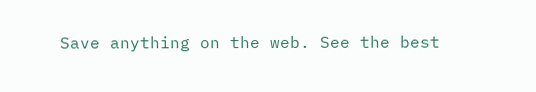Save anything on the web. See the best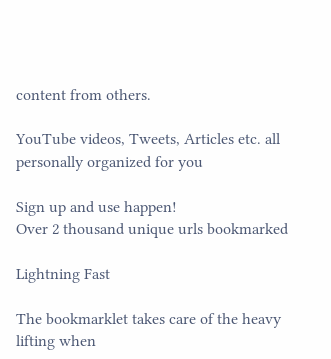content from others.

YouTube videos, Tweets, Articles etc. all personally organized for you

Sign up and use happen!
Over 2 thousand unique urls bookmarked

Lightning Fast

The bookmarklet takes care of the heavy lifting when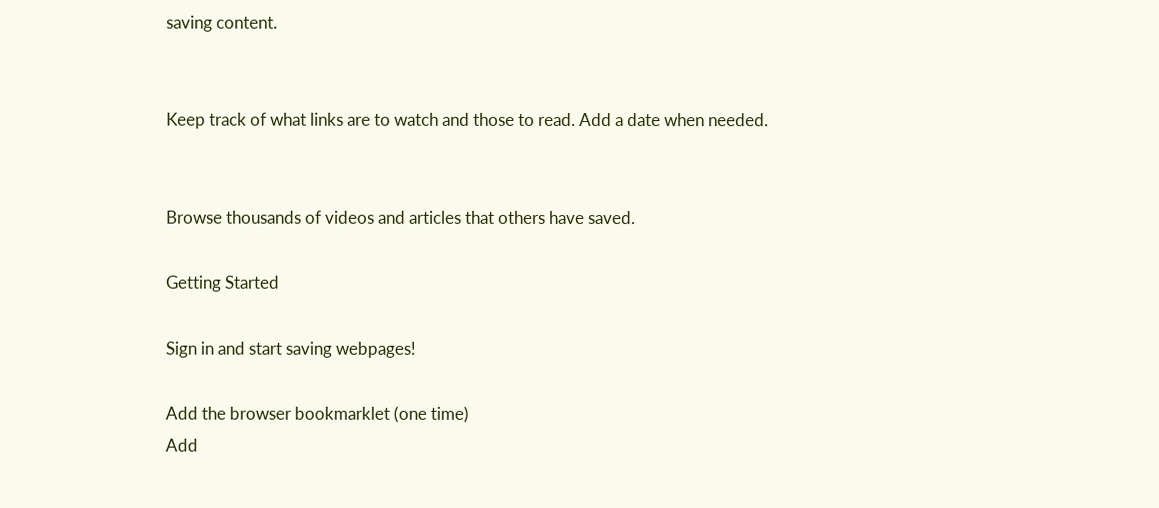saving content.


Keep track of what links are to watch and those to read. Add a date when needed.


Browse thousands of videos and articles that others have saved.

Getting Started

Sign in and start saving webpages!

Add the browser bookmarklet (one time)
Add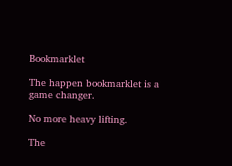Bookmarklet

The happen bookmarklet is a game changer.

No more heavy lifting.

The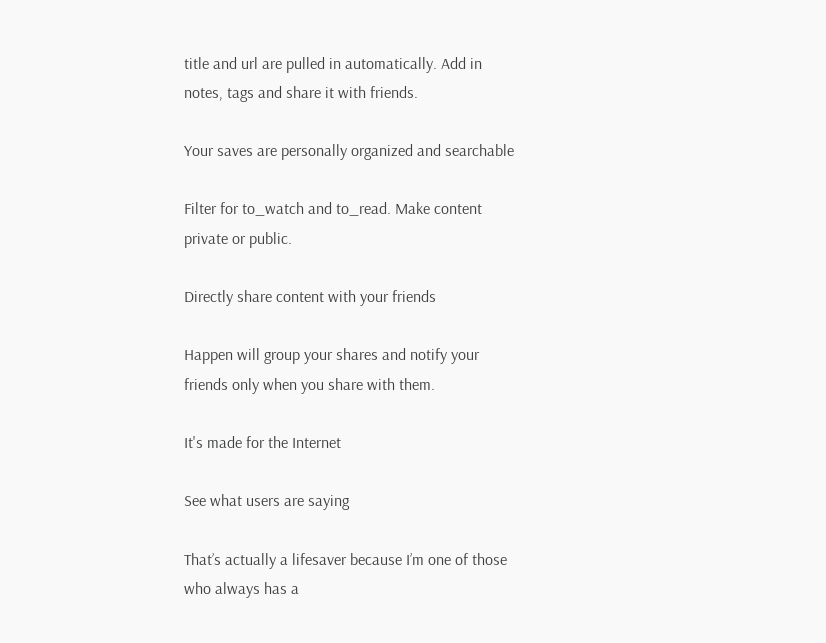title and url are pulled in automatically. Add in notes, tags and share it with friends.

Your saves are personally organized and searchable

Filter for to_watch and to_read. Make content private or public.

Directly share content with your friends

Happen will group your shares and notify your friends only when you share with them.

It's made for the Internet

See what users are saying

That’s actually a lifesaver because I’m one of those who always has a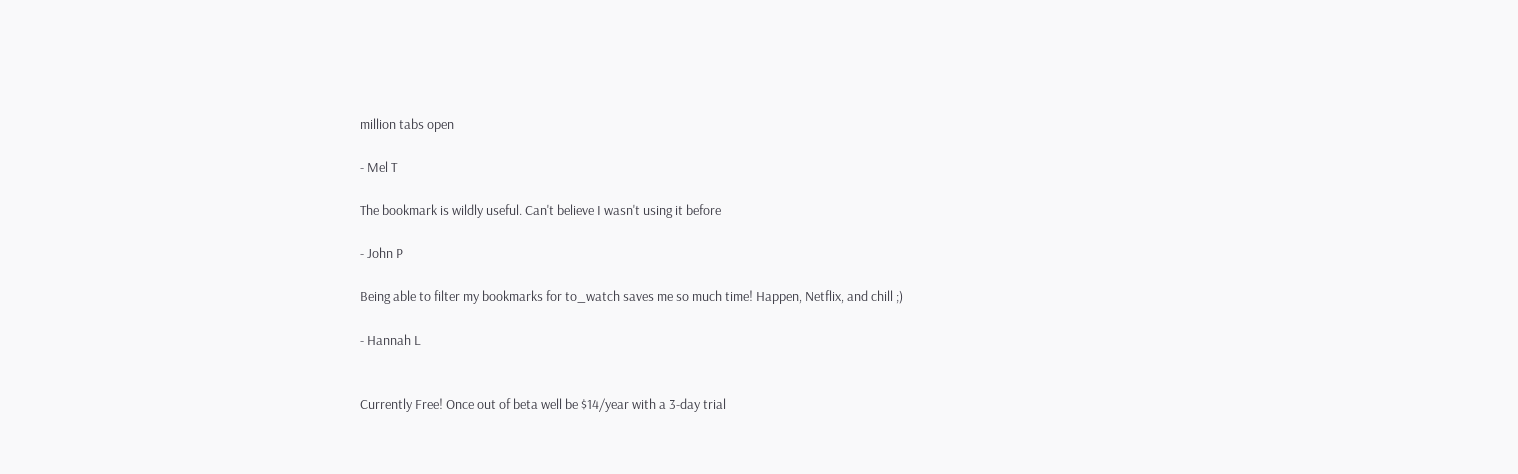million tabs open

- Mel T

The bookmark is wildly useful. Can't believe I wasn't using it before

- John P

Being able to filter my bookmarks for to_watch saves me so much time! Happen, Netflix, and chill ;)

- Hannah L


Currently Free! Once out of beta well be $14/year with a 3-day trial